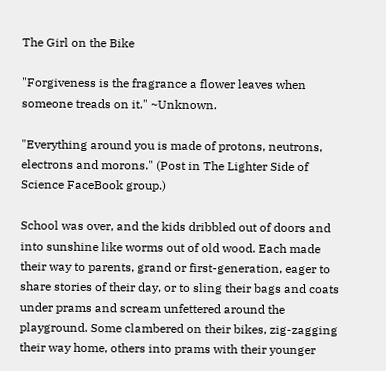The Girl on the Bike

"Forgiveness is the fragrance a flower leaves when someone treads on it." ~Unknown.

"Everything around you is made of protons, neutrons, electrons and morons." (Post in The Lighter Side of Science FaceBook group.)

School was over, and the kids dribbled out of doors and into sunshine like worms out of old wood. Each made their way to parents, grand or first-generation, eager to share stories of their day, or to sling their bags and coats under prams and scream unfettered around the playground. Some clambered on their bikes, zig-zagging their way home, others into prams with their younger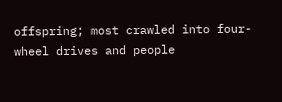offspring; most crawled into four-wheel drives and people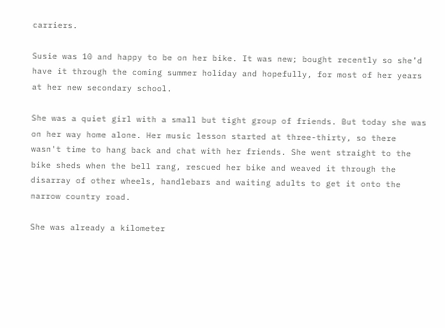carriers.

Susie was 10 and happy to be on her bike. It was new; bought recently so she’d have it through the coming summer holiday and hopefully, for most of her years at her new secondary school.

She was a quiet girl with a small but tight group of friends. But today she was on her way home alone. Her music lesson started at three-thirty, so there wasn't time to hang back and chat with her friends. She went straight to the bike sheds when the bell rang, rescued her bike and weaved it through the disarray of other wheels, handlebars and waiting adults to get it onto the narrow country road.

She was already a kilometer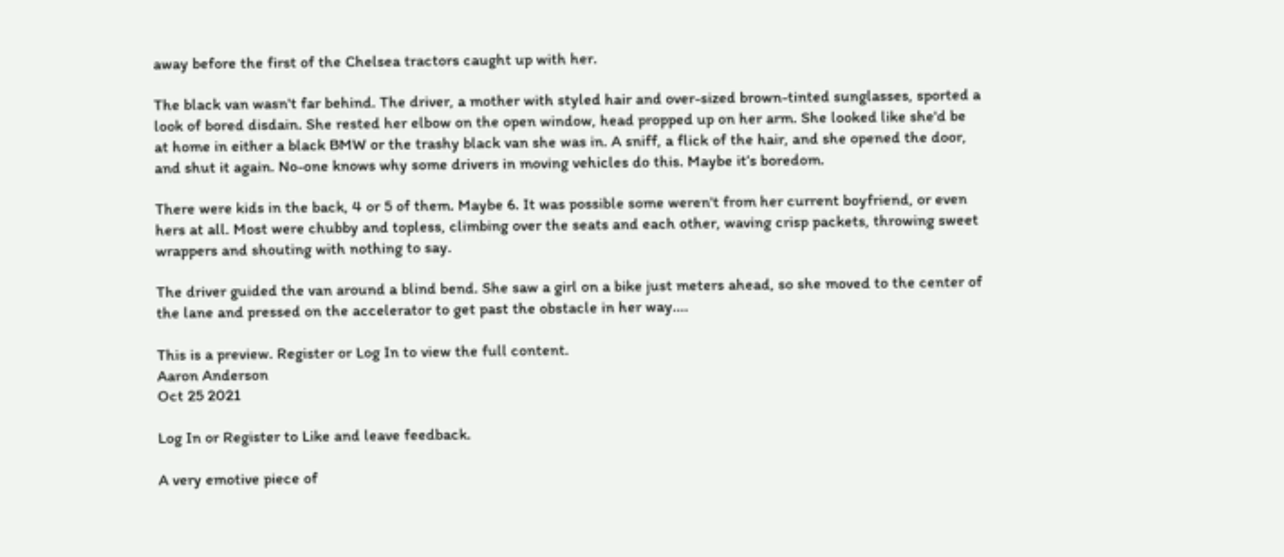away before the first of the Chelsea tractors caught up with her.

The black van wasn't far behind. The driver, a mother with styled hair and over-sized brown-tinted sunglasses, sported a look of bored disdain. She rested her elbow on the open window, head propped up on her arm. She looked like she'd be at home in either a black BMW or the trashy black van she was in. A sniff, a flick of the hair, and she opened the door, and shut it again. No-one knows why some drivers in moving vehicles do this. Maybe it’s boredom.

There were kids in the back, 4 or 5 of them. Maybe 6. It was possible some weren't from her current boyfriend, or even hers at all. Most were chubby and topless, climbing over the seats and each other, waving crisp packets, throwing sweet wrappers and shouting with nothing to say.

The driver guided the van around a blind bend. She saw a girl on a bike just meters ahead, so she moved to the center of the lane and pressed on the accelerator to get past the obstacle in her way....

This is a preview. Register or Log In to view the full content.
Aaron Anderson
Oct 25 2021

Log In or Register to Like and leave feedback.

A very emotive piece of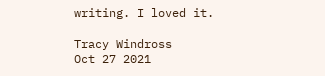writing. I loved it.

Tracy Windross
Oct 27 2021